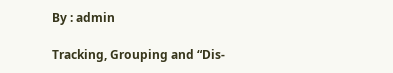By : admin

Tracking, Grouping and “Dis-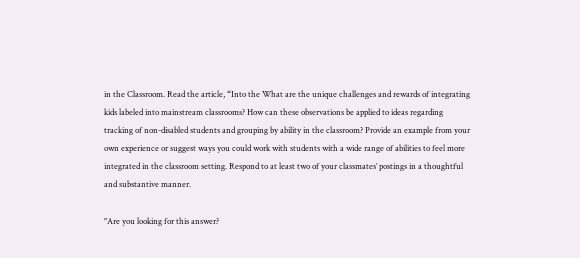in the Classroom. Read the article, “Into the What are the unique challenges and rewards of integrating kids labeled into mainstream classrooms? How can these observations be applied to ideas regarding tracking of non-disabled students and grouping by ability in the classroom? Provide an example from your own experience or suggest ways you could work with students with a wide range of abilities to feel more integrated in the classroom setting. Respond to at least two of your classmates’ postings in a thoughtful and substantive manner.

"Are you looking for this answer?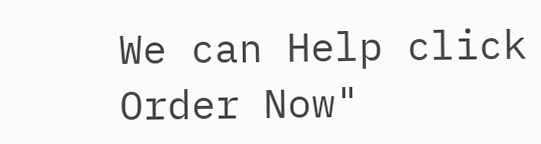We can Help click Order Now"